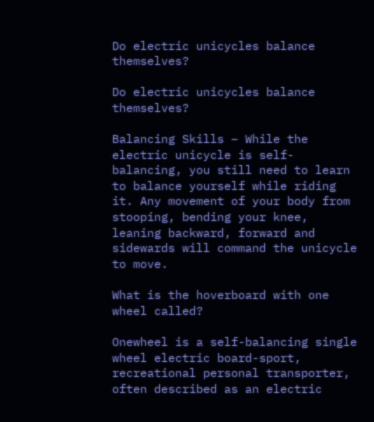Do electric unicycles balance themselves?

Do electric unicycles balance themselves?

Balancing Skills – While the electric unicycle is self-balancing, you still need to learn to balance yourself while riding it. Any movement of your body from stooping, bending your knee, leaning backward, forward and sidewards will command the unicycle to move.

What is the hoverboard with one wheel called?

Onewheel is a self-balancing single wheel electric board-sport, recreational personal transporter, often described as an electric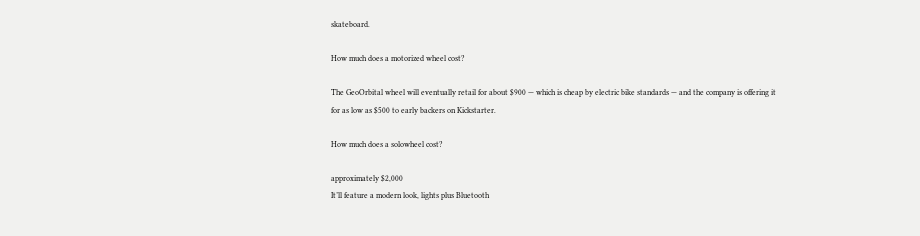skateboard.

How much does a motorized wheel cost?

The GeoOrbital wheel will eventually retail for about $900 — which is cheap by electric bike standards — and the company is offering it for as low as $500 to early backers on Kickstarter.

How much does a solowheel cost?

approximately $2,000
It’ll feature a modern look, lights plus Bluetooth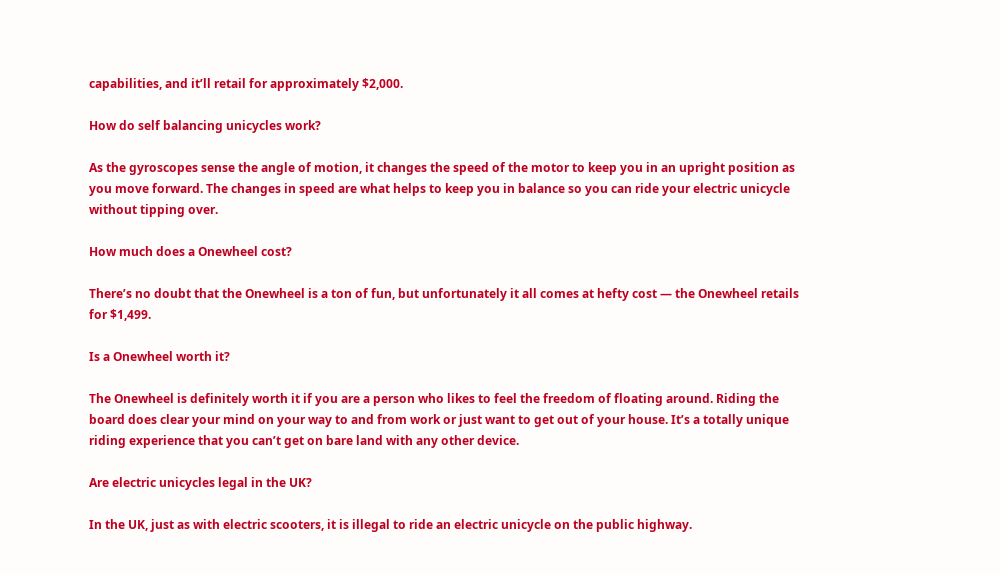capabilities, and it’ll retail for approximately $2,000.

How do self balancing unicycles work?

As the gyroscopes sense the angle of motion, it changes the speed of the motor to keep you in an upright position as you move forward. The changes in speed are what helps to keep you in balance so you can ride your electric unicycle without tipping over.

How much does a Onewheel cost?

There’s no doubt that the Onewheel is a ton of fun, but unfortunately it all comes at hefty cost — the Onewheel retails for $1,499.

Is a Onewheel worth it?

The Onewheel is definitely worth it if you are a person who likes to feel the freedom of floating around. Riding the board does clear your mind on your way to and from work or just want to get out of your house. It’s a totally unique riding experience that you can’t get on bare land with any other device.

Are electric unicycles legal in the UK?

In the UK, just as with electric scooters, it is illegal to ride an electric unicycle on the public highway.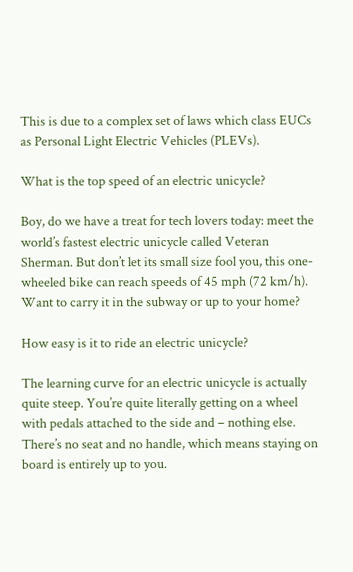This is due to a complex set of laws which class EUCs as Personal Light Electric Vehicles (PLEVs).

What is the top speed of an electric unicycle?

Boy, do we have a treat for tech lovers today: meet the world’s fastest electric unicycle called Veteran Sherman. But don’t let its small size fool you, this one-wheeled bike can reach speeds of 45 mph (72 km/h). Want to carry it in the subway or up to your home?

How easy is it to ride an electric unicycle?

The learning curve for an electric unicycle is actually quite steep. You’re quite literally getting on a wheel with pedals attached to the side and – nothing else. There’s no seat and no handle, which means staying on board is entirely up to you.